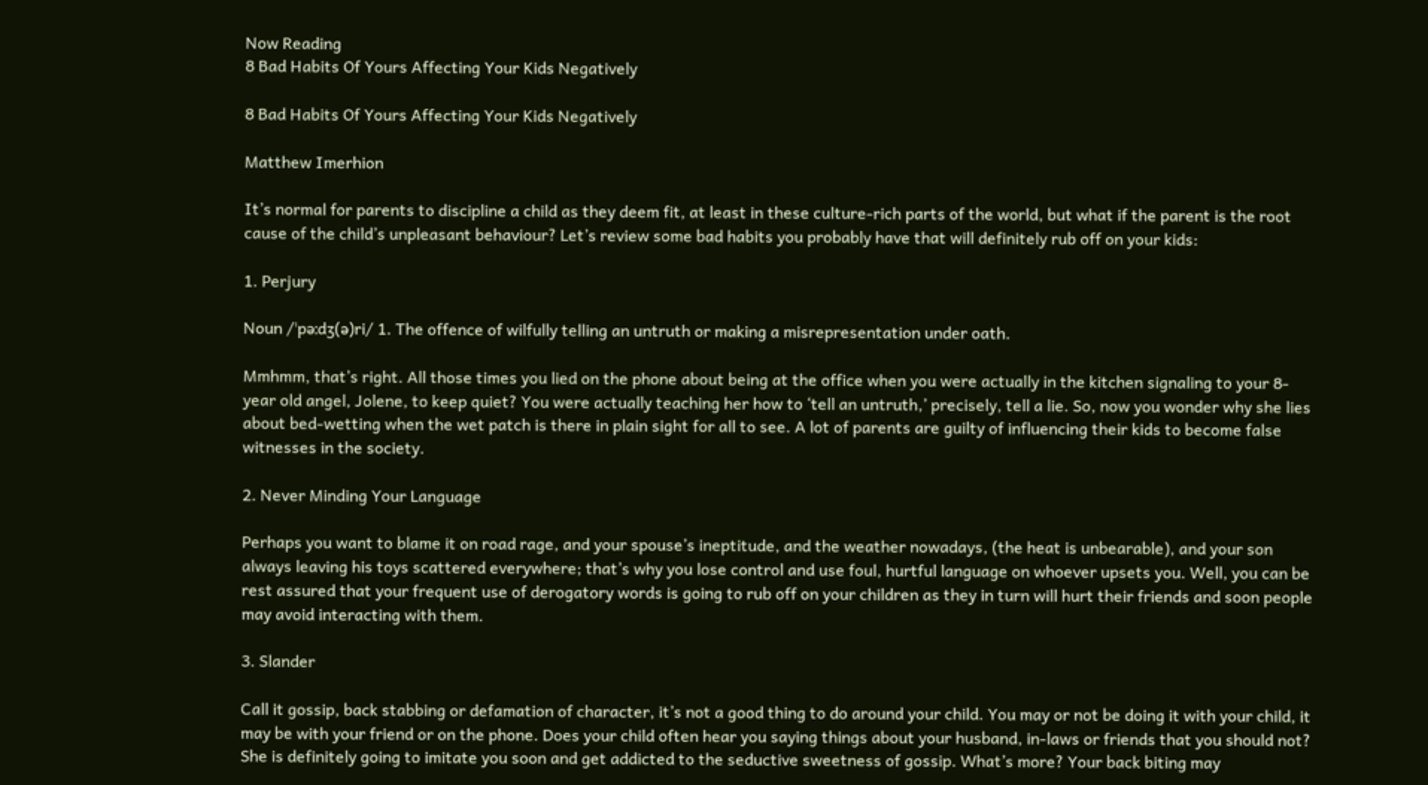Now Reading
8 Bad Habits Of Yours Affecting Your Kids Negatively

8 Bad Habits Of Yours Affecting Your Kids Negatively

Matthew Imerhion

It’s normal for parents to discipline a child as they deem fit, at least in these culture-rich parts of the world, but what if the parent is the root cause of the child’s unpleasant behaviour? Let’s review some bad habits you probably have that will definitely rub off on your kids:

1. Perjury

Noun /ˈpəːdʒ(ə)ri/ 1. The offence of wilfully telling an untruth or making a misrepresentation under oath.

Mmhmm, that’s right. All those times you lied on the phone about being at the office when you were actually in the kitchen signaling to your 8-year old angel, Jolene, to keep quiet? You were actually teaching her how to ‘tell an untruth,’ precisely, tell a lie. So, now you wonder why she lies about bed-wetting when the wet patch is there in plain sight for all to see. A lot of parents are guilty of influencing their kids to become false witnesses in the society.

2. Never Minding Your Language

Perhaps you want to blame it on road rage, and your spouse’s ineptitude, and the weather nowadays, (the heat is unbearable), and your son always leaving his toys scattered everywhere; that’s why you lose control and use foul, hurtful language on whoever upsets you. Well, you can be rest assured that your frequent use of derogatory words is going to rub off on your children as they in turn will hurt their friends and soon people may avoid interacting with them.

3. Slander

Call it gossip, back stabbing or defamation of character, it’s not a good thing to do around your child. You may or not be doing it with your child, it may be with your friend or on the phone. Does your child often hear you saying things about your husband, in-laws or friends that you should not? She is definitely going to imitate you soon and get addicted to the seductive sweetness of gossip. What’s more? Your back biting may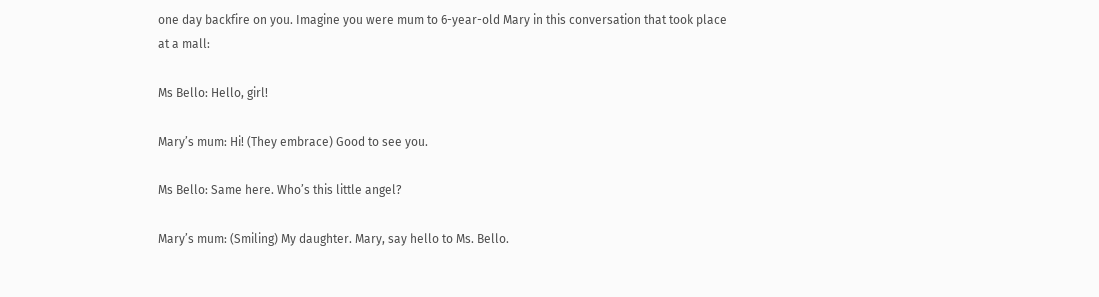one day backfire on you. Imagine you were mum to 6-year-old Mary in this conversation that took place at a mall:

Ms Bello: Hello, girl!

Mary’s mum: Hi! (They embrace) Good to see you.

Ms Bello: Same here. Who’s this little angel?

Mary’s mum: (Smiling) My daughter. Mary, say hello to Ms. Bello.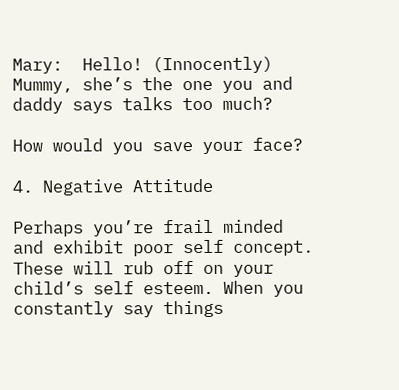Mary:  Hello! (Innocently) Mummy, she’s the one you and daddy says talks too much?

How would you save your face?

4. Negative Attitude

Perhaps you’re frail minded and exhibit poor self concept. These will rub off on your child’s self esteem. When you constantly say things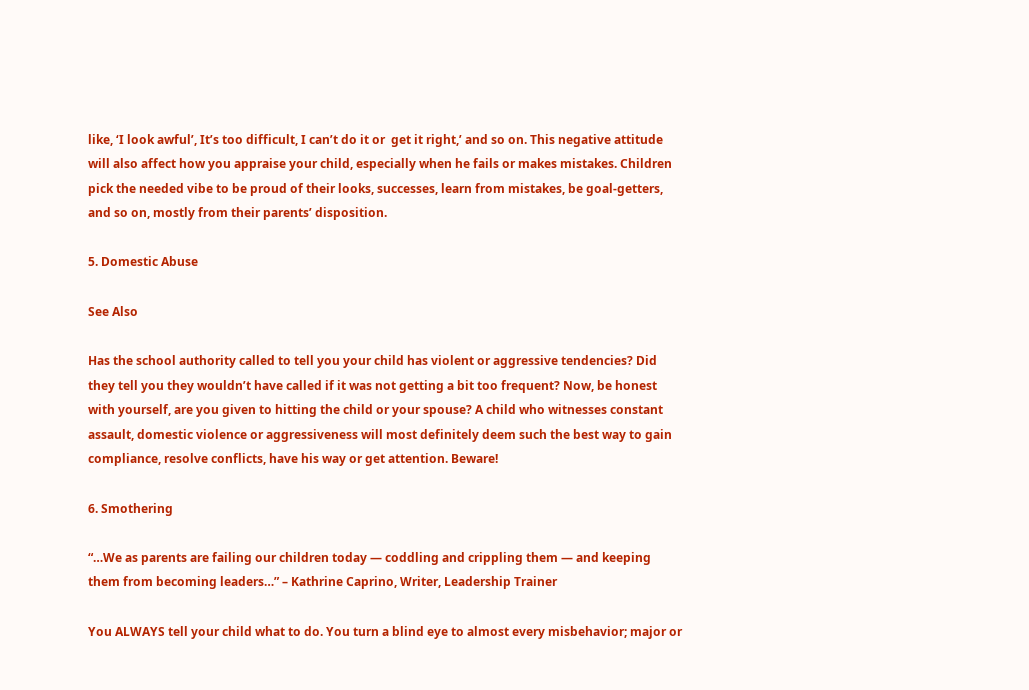like, ‘I look awful’, It’s too difficult, I can’t do it or  get it right,’ and so on. This negative attitude will also affect how you appraise your child, especially when he fails or makes mistakes. Children pick the needed vibe to be proud of their looks, successes, learn from mistakes, be goal-getters, and so on, mostly from their parents’ disposition.

5. Domestic Abuse

See Also

Has the school authority called to tell you your child has violent or aggressive tendencies? Did they tell you they wouldn’t have called if it was not getting a bit too frequent? Now, be honest with yourself, are you given to hitting the child or your spouse? A child who witnesses constant assault, domestic violence or aggressiveness will most definitely deem such the best way to gain compliance, resolve conflicts, have his way or get attention. Beware!

6. Smothering

“…We as parents are failing our children today — coddling and crippling them — and keeping them from becoming leaders…” – Kathrine Caprino, Writer, Leadership Trainer

You ALWAYS tell your child what to do. You turn a blind eye to almost every misbehavior; major or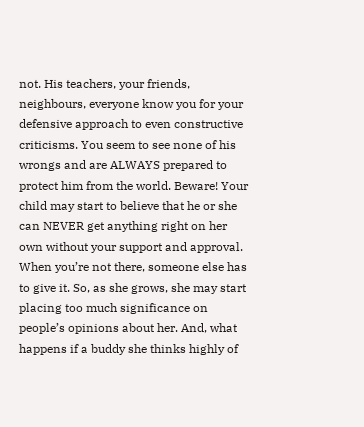not. His teachers, your friends, neighbours, everyone know you for your defensive approach to even constructive criticisms. You seem to see none of his wrongs and are ALWAYS prepared to protect him from the world. Beware! Your child may start to believe that he or she can NEVER get anything right on her own without your support and approval. When you’re not there, someone else has to give it. So, as she grows, she may start placing too much significance on people’s opinions about her. And, what happens if a buddy she thinks highly of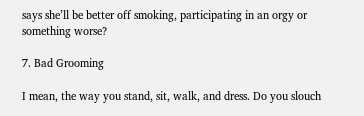says she’ll be better off smoking, participating in an orgy or something worse?

7. Bad Grooming

I mean, the way you stand, sit, walk, and dress. Do you slouch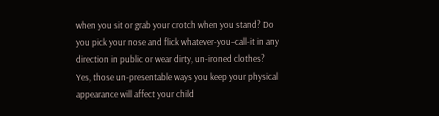when you sit or grab your crotch when you stand? Do you pick your nose and flick whatever-you–call-it in any direction in public or wear dirty, un-ironed clothes? Yes, those un-presentable ways you keep your physical appearance will affect your child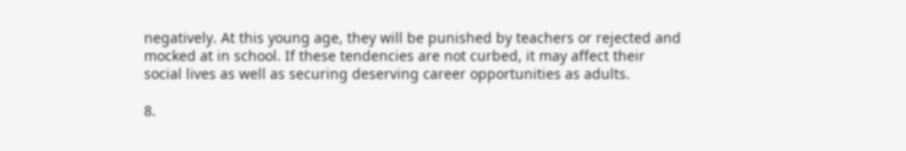negatively. At this young age, they will be punished by teachers or rejected and mocked at in school. If these tendencies are not curbed, it may affect their social lives as well as securing deserving career opportunities as adults.

8.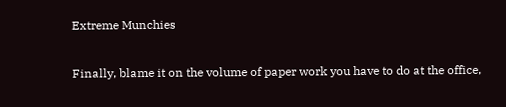Extreme Munchies

Finally, blame it on the volume of paper work you have to do at the office,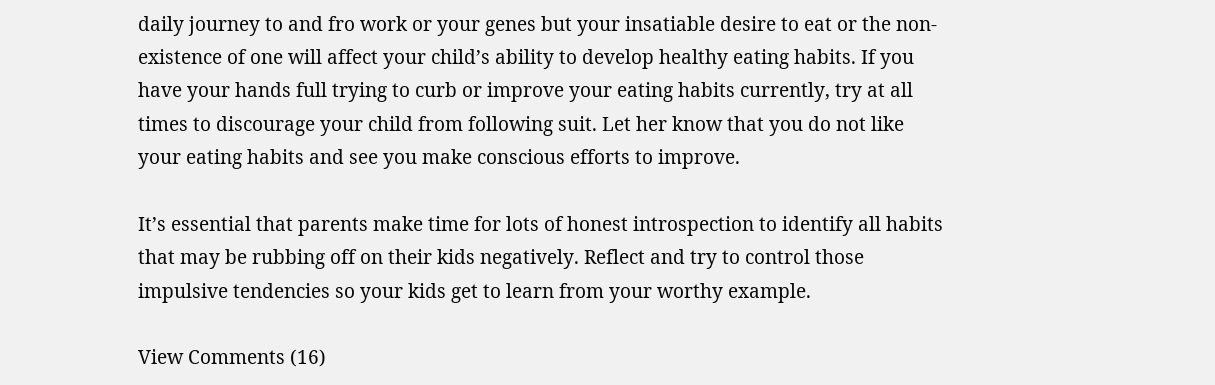daily journey to and fro work or your genes but your insatiable desire to eat or the non-existence of one will affect your child’s ability to develop healthy eating habits. If you have your hands full trying to curb or improve your eating habits currently, try at all times to discourage your child from following suit. Let her know that you do not like your eating habits and see you make conscious efforts to improve.

It’s essential that parents make time for lots of honest introspection to identify all habits that may be rubbing off on their kids negatively. Reflect and try to control those impulsive tendencies so your kids get to learn from your worthy example.

View Comments (16)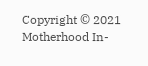Copyright © 2021 Motherhood In-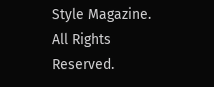Style Magazine. All Rights Reserved.